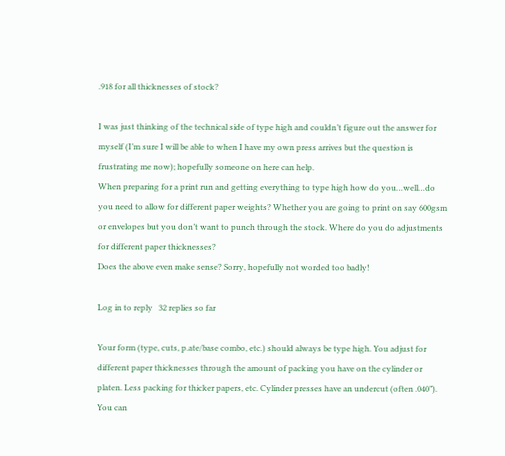.918 for all thicknesses of stock?

I was just thinking of the technical side of type high and couldn’t figure out the answer for myself (I’m sure I will be able to when I have my own press arrives but the question is frustrating me now); hopefully someone on here can help.
When preparing for a print run and getting everything to type high how do you…well…do you need to allow for different paper weights? Whether you are going to print on say 600gsm or envelopes but you don’t want to punch through the stock. Where do you do adjustments for different paper thicknesses?
Does the above even make sense? Sorry, hopefully not worded too badly!

Log in to reply   32 replies so far

Your form (type, cuts, p.ate/base combo, etc.) should always be type high. You adjust for different paper thicknesses through the amount of packing you have on the cylinder or platen. Less packing for thicker papers, etc. Cylinder presses have an undercut (often .040”). You can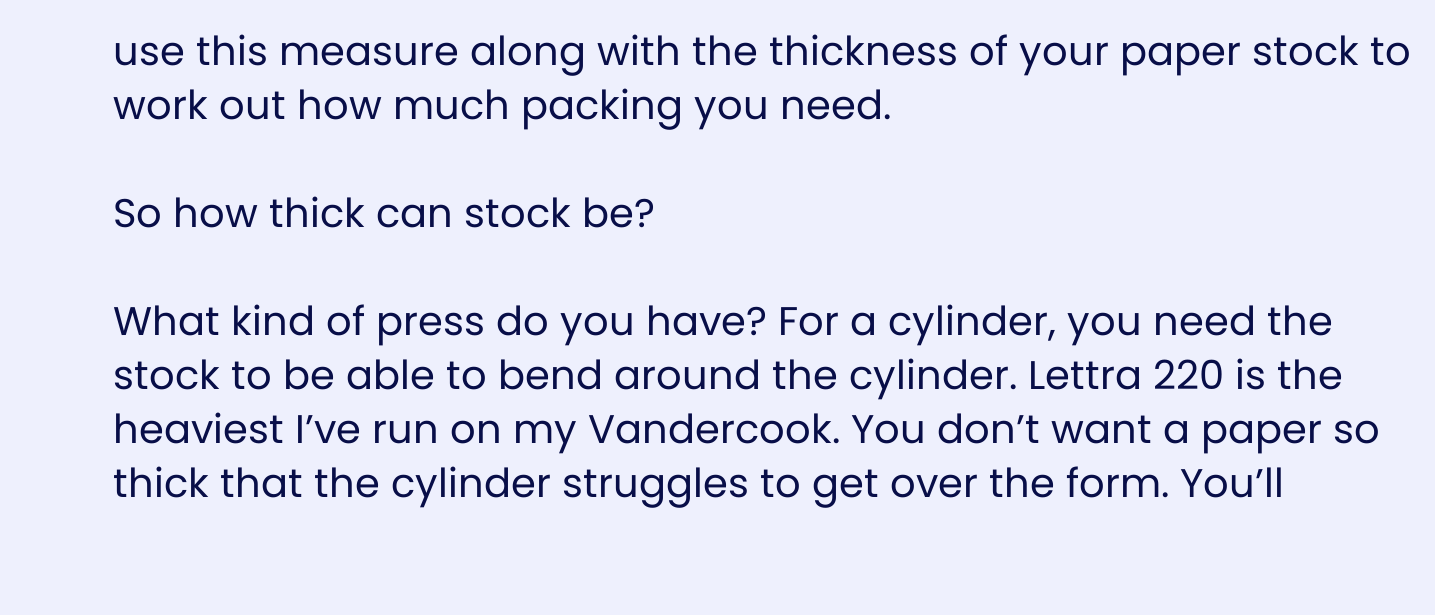use this measure along with the thickness of your paper stock to work out how much packing you need.

So how thick can stock be?

What kind of press do you have? For a cylinder, you need the stock to be able to bend around the cylinder. Lettra 220 is the heaviest I’ve run on my Vandercook. You don’t want a paper so thick that the cylinder struggles to get over the form. You’ll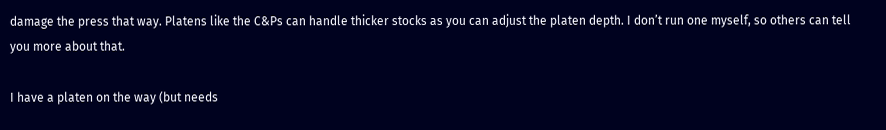damage the press that way. Platens like the C&Ps can handle thicker stocks as you can adjust the platen depth. I don’t run one myself, so others can tell you more about that.

I have a platen on the way (but needs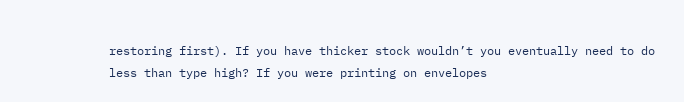restoring first). If you have thicker stock wouldn’t you eventually need to do less than type high? If you were printing on envelopes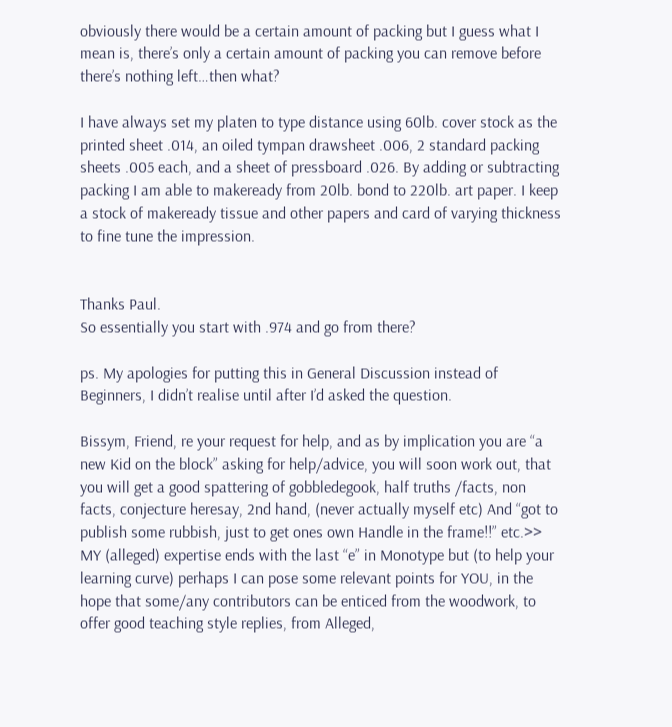obviously there would be a certain amount of packing but I guess what I mean is, there’s only a certain amount of packing you can remove before there’s nothing left…then what?

I have always set my platen to type distance using 60lb. cover stock as the printed sheet .014, an oiled tympan drawsheet .006, 2 standard packing sheets .005 each, and a sheet of pressboard .026. By adding or subtracting packing I am able to makeready from 20lb. bond to 220lb. art paper. I keep a stock of makeready tissue and other papers and card of varying thickness to fine tune the impression.


Thanks Paul.
So essentially you start with .974 and go from there?

ps. My apologies for putting this in General Discussion instead of Beginners, I didn’t realise until after I’d asked the question.

Bissym, Friend, re your request for help, and as by implication you are “a new Kid on the block” asking for help/advice, you will soon work out, that you will get a good spattering of gobbledegook, half truths /facts, non facts, conjecture heresay, 2nd hand, (never actually myself etc) And “got to publish some rubbish, just to get ones own Handle in the frame!!” etc.>> MY (alleged) expertise ends with the last “e” in Monotype but (to help your learning curve) perhaps I can pose some relevant points for YOU, in the hope that some/any contributors can be enticed from the woodwork, to offer good teaching style replies, from Alleged,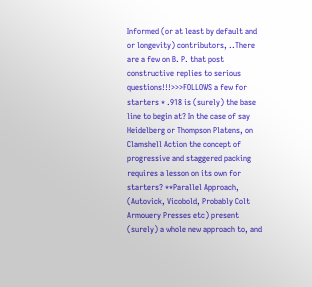Informed (or at least by default and or longevity) contributors, ..There are a few on B. P. that post constructive replies to serious questions!!!>>>FOLLOWS a few for starters * .918 is (surely) the base line to begin at? In the case of say Heidelberg or Thompson Platens, on Clamshell Action the concept of progressive and staggered packing requires a lesson on its own for starters? **Parallel Approach, (Autovick, Vicobold, Probably Colt Armouery Presses etc) present (surely) a whole new approach to, and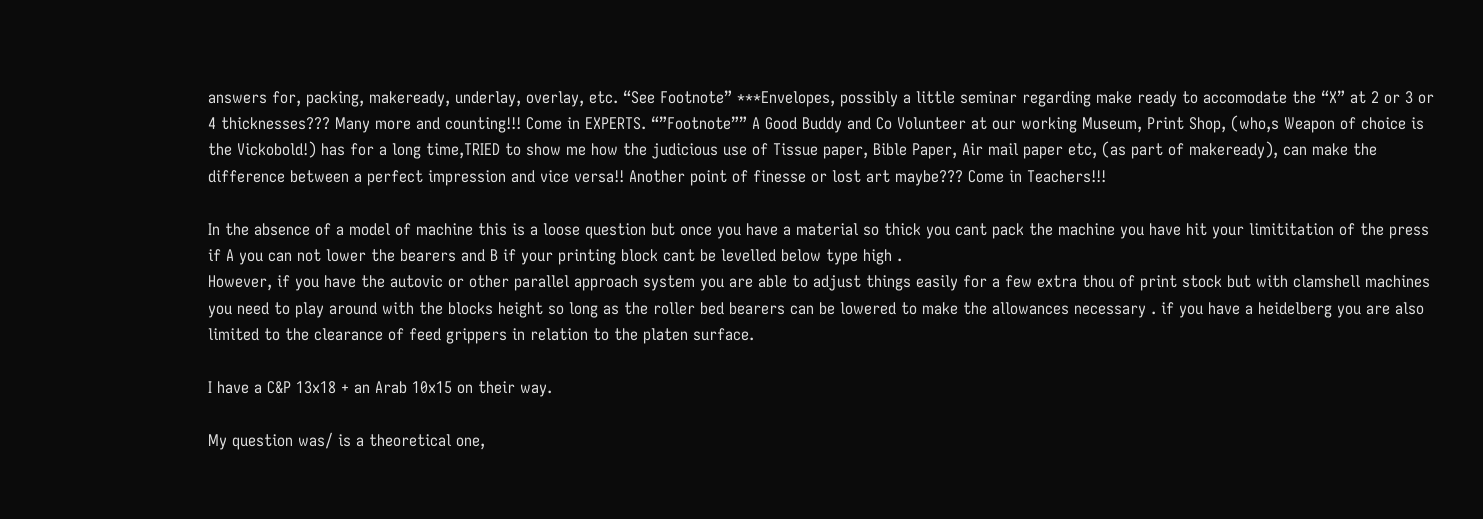answers for, packing, makeready, underlay, overlay, etc. “See Footnote” ***Envelopes, possibly a little seminar regarding make ready to accomodate the “X” at 2 or 3 or 4 thicknesses??? Many more and counting!!! Come in EXPERTS. “”Footnote”” A Good Buddy and Co Volunteer at our working Museum, Print Shop, (who,s Weapon of choice is the Vickobold!) has for a long time,TRIED to show me how the judicious use of Tissue paper, Bible Paper, Air mail paper etc, (as part of makeready), can make the difference between a perfect impression and vice versa!! Another point of finesse or lost art maybe??? Come in Teachers!!!

In the absence of a model of machine this is a loose question but once you have a material so thick you cant pack the machine you have hit your limititation of the press if A you can not lower the bearers and B if your printing block cant be levelled below type high .
However, if you have the autovic or other parallel approach system you are able to adjust things easily for a few extra thou of print stock but with clamshell machines you need to play around with the blocks height so long as the roller bed bearers can be lowered to make the allowances necessary . if you have a heidelberg you are also limited to the clearance of feed grippers in relation to the platen surface.

I have a C&P 13x18 + an Arab 10x15 on their way.

My question was/ is a theoretical one,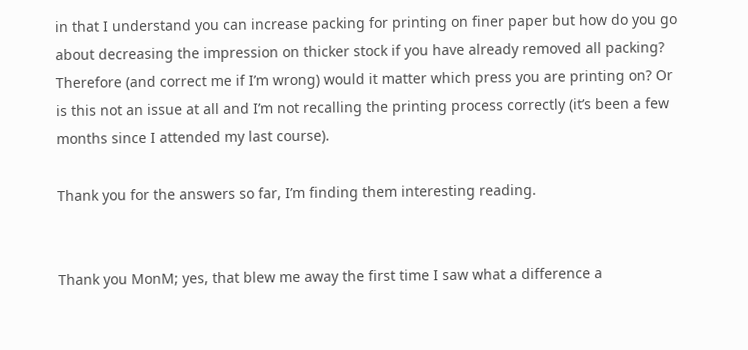in that I understand you can increase packing for printing on finer paper but how do you go about decreasing the impression on thicker stock if you have already removed all packing? Therefore (and correct me if I’m wrong) would it matter which press you are printing on? Or is this not an issue at all and I’m not recalling the printing process correctly (it’s been a few months since I attended my last course).

Thank you for the answers so far, I’m finding them interesting reading.


Thank you MonM; yes, that blew me away the first time I saw what a difference a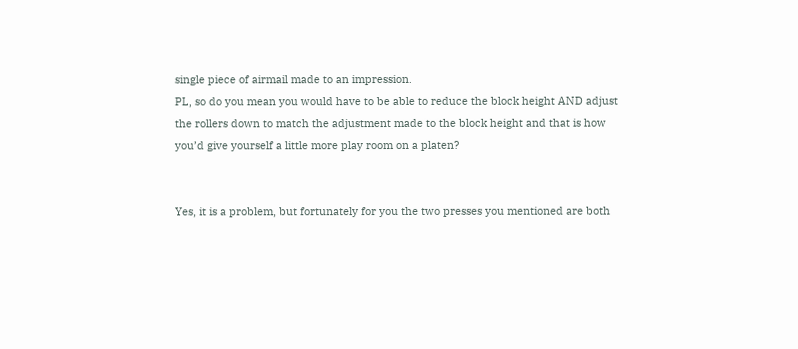single piece of airmail made to an impression.
PL, so do you mean you would have to be able to reduce the block height AND adjust the rollers down to match the adjustment made to the block height and that is how you’d give yourself a little more play room on a platen?


Yes, it is a problem, but fortunately for you the two presses you mentioned are both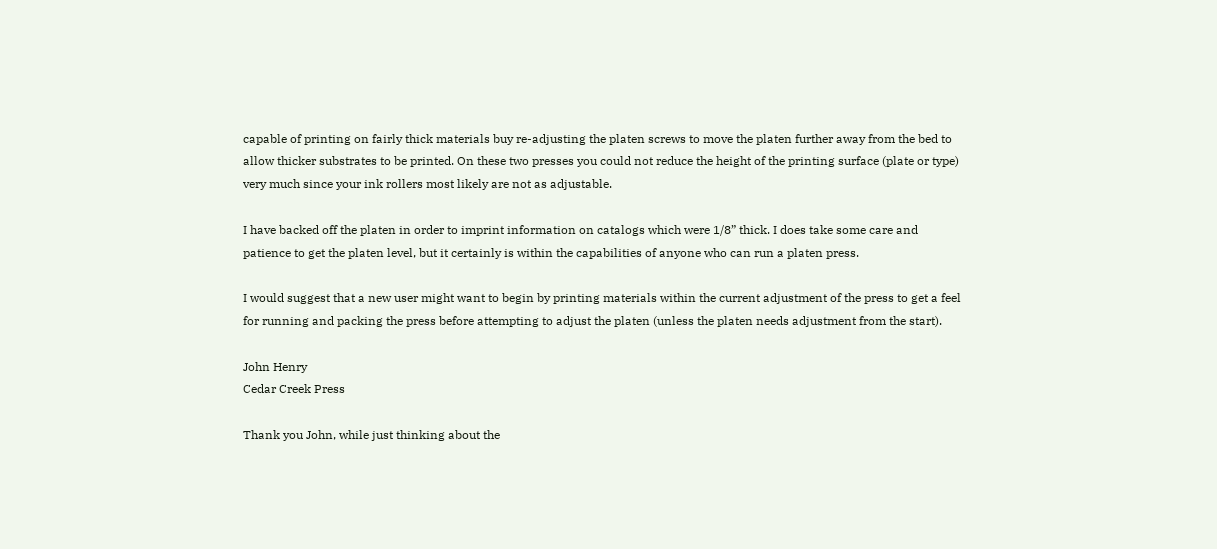capable of printing on fairly thick materials buy re-adjusting the platen screws to move the platen further away from the bed to allow thicker substrates to be printed. On these two presses you could not reduce the height of the printing surface (plate or type) very much since your ink rollers most likely are not as adjustable.

I have backed off the platen in order to imprint information on catalogs which were 1/8” thick. I does take some care and patience to get the platen level, but it certainly is within the capabilities of anyone who can run a platen press.

I would suggest that a new user might want to begin by printing materials within the current adjustment of the press to get a feel for running and packing the press before attempting to adjust the platen (unless the platen needs adjustment from the start).

John Henry
Cedar Creek Press

Thank you John, while just thinking about the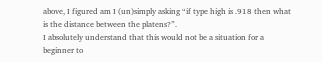above, I figured am I (un)simply asking “if type high is .918 then what is the distance between the platens?”.
I absolutely understand that this would not be a situation for a beginner to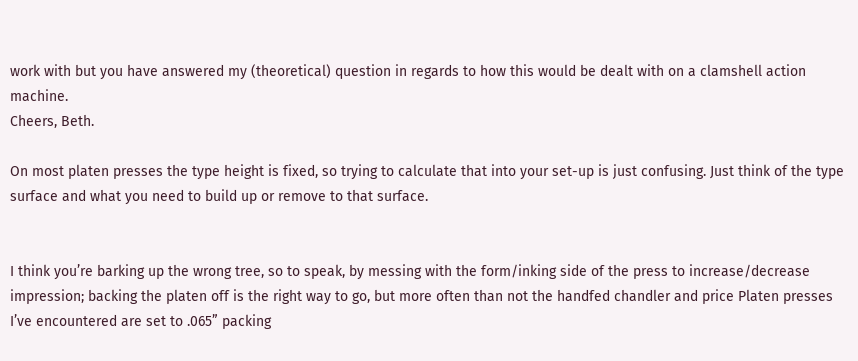work with but you have answered my (theoretical) question in regards to how this would be dealt with on a clamshell action machine.
Cheers, Beth.

On most platen presses the type height is fixed, so trying to calculate that into your set-up is just confusing. Just think of the type surface and what you need to build up or remove to that surface.


I think you’re barking up the wrong tree, so to speak, by messing with the form/inking side of the press to increase/decrease impression; backing the platen off is the right way to go, but more often than not the handfed chandler and price Platen presses I’ve encountered are set to .065” packing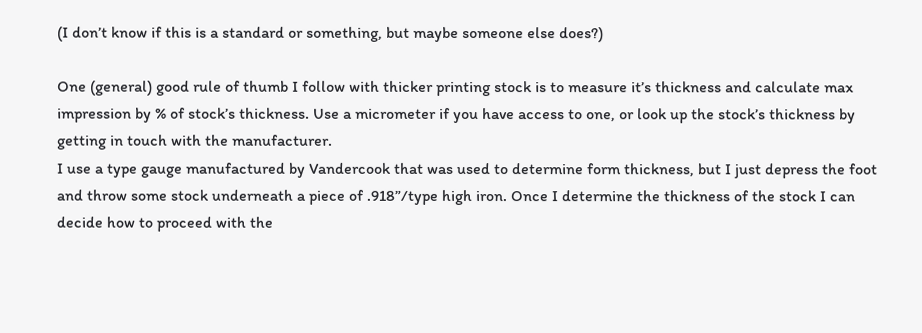(I don’t know if this is a standard or something, but maybe someone else does?)

One (general) good rule of thumb I follow with thicker printing stock is to measure it’s thickness and calculate max impression by % of stock’s thickness. Use a micrometer if you have access to one, or look up the stock’s thickness by getting in touch with the manufacturer.
I use a type gauge manufactured by Vandercook that was used to determine form thickness, but I just depress the foot and throw some stock underneath a piece of .918”/type high iron. Once I determine the thickness of the stock I can decide how to proceed with the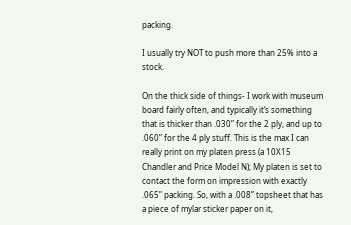packing.

I usually try NOT to push more than 25% into a stock.

On the thick side of things- I work with museum board fairly often, and typically it’s something that is thicker than .030” for the 2 ply, and up to .060” for the 4 ply stuff. This is the max I can really print on my platen press (a 10X15 Chandler and Price Model N); My platen is set to contact the form on impression with exactly .065” packing. So, with a .008” topsheet that has a piece of mylar sticker paper on it,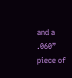and a .060” piece of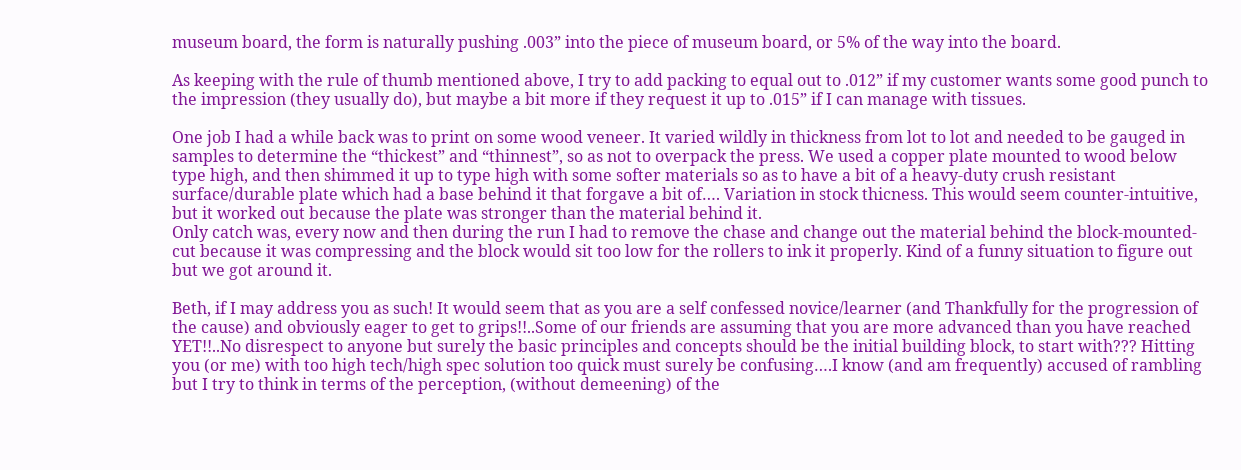museum board, the form is naturally pushing .003” into the piece of museum board, or 5% of the way into the board.

As keeping with the rule of thumb mentioned above, I try to add packing to equal out to .012” if my customer wants some good punch to the impression (they usually do), but maybe a bit more if they request it up to .015” if I can manage with tissues.

One job I had a while back was to print on some wood veneer. It varied wildly in thickness from lot to lot and needed to be gauged in samples to determine the “thickest” and “thinnest”, so as not to overpack the press. We used a copper plate mounted to wood below type high, and then shimmed it up to type high with some softer materials so as to have a bit of a heavy-duty crush resistant surface/durable plate which had a base behind it that forgave a bit of…. Variation in stock thicness. This would seem counter-intuitive, but it worked out because the plate was stronger than the material behind it.
Only catch was, every now and then during the run I had to remove the chase and change out the material behind the block-mounted-cut because it was compressing and the block would sit too low for the rollers to ink it properly. Kind of a funny situation to figure out but we got around it.

Beth, if I may address you as such! It would seem that as you are a self confessed novice/learner (and Thankfully for the progression of the cause) and obviously eager to get to grips!!..Some of our friends are assuming that you are more advanced than you have reached YET!!..No disrespect to anyone but surely the basic principles and concepts should be the initial building block, to start with??? Hitting you (or me) with too high tech/high spec solution too quick must surely be confusing….I know (and am frequently) accused of rambling but I try to think in terms of the perception, (without demeening) of the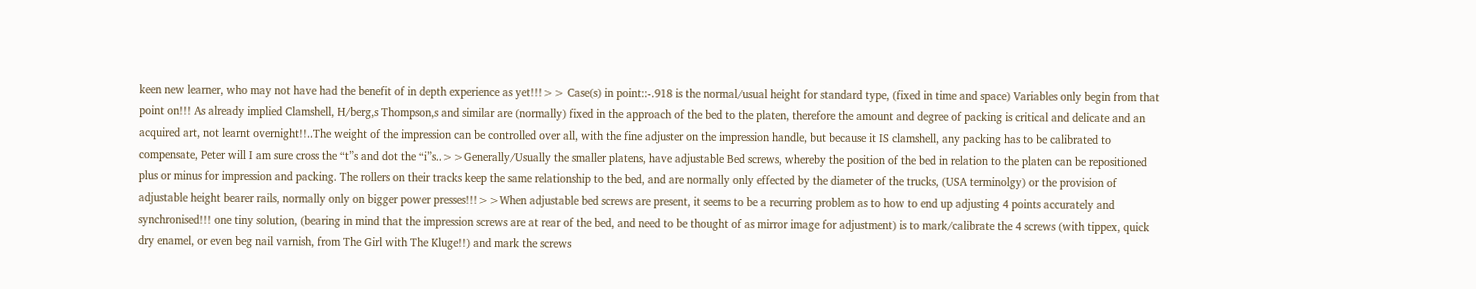keen new learner, who may not have had the benefit of in depth experience as yet!!!>> Case(s) in point::-.918 is the normal/usual height for standard type, (fixed in time and space) Variables only begin from that point on!!! As already implied Clamshell, H/berg,s Thompson,s and similar are (normally) fixed in the approach of the bed to the platen, therefore the amount and degree of packing is critical and delicate and an acquired art, not learnt overnight!!..The weight of the impression can be controlled over all, with the fine adjuster on the impression handle, but because it IS clamshell, any packing has to be calibrated to compensate, Peter will I am sure cross the “t”s and dot the “i”s..>>Generally/Usually the smaller platens, have adjustable Bed screws, whereby the position of the bed in relation to the platen can be repositioned plus or minus for impression and packing. The rollers on their tracks keep the same relationship to the bed, and are normally only effected by the diameter of the trucks, (USA terminolgy) or the provision of adjustable height bearer rails, normally only on bigger power presses!!!>>When adjustable bed screws are present, it seems to be a recurring problem as to how to end up adjusting 4 points accurately and synchronised!!! one tiny solution, (bearing in mind that the impression screws are at rear of the bed, and need to be thought of as mirror image for adjustment) is to mark/calibrate the 4 screws (with tippex, quick dry enamel, or even beg nail varnish, from The Girl with The Kluge!!) and mark the screws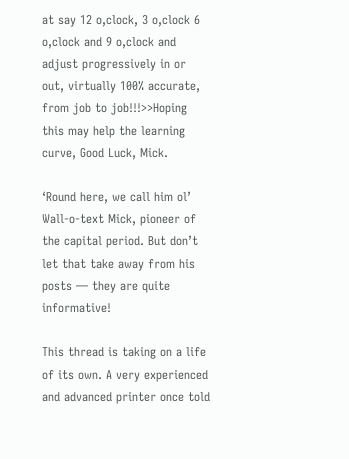at say 12 o,clock, 3 o,clock 6 o,clock and 9 o,clock and adjust progressively in or out, virtually 100% accurate, from job to job!!!>>Hoping this may help the learning curve, Good Luck, Mick.

‘Round here, we call him ol’ Wall-o-text Mick, pioneer of the capital period. But don’t let that take away from his posts — they are quite informative!

This thread is taking on a life of its own. A very experienced and advanced printer once told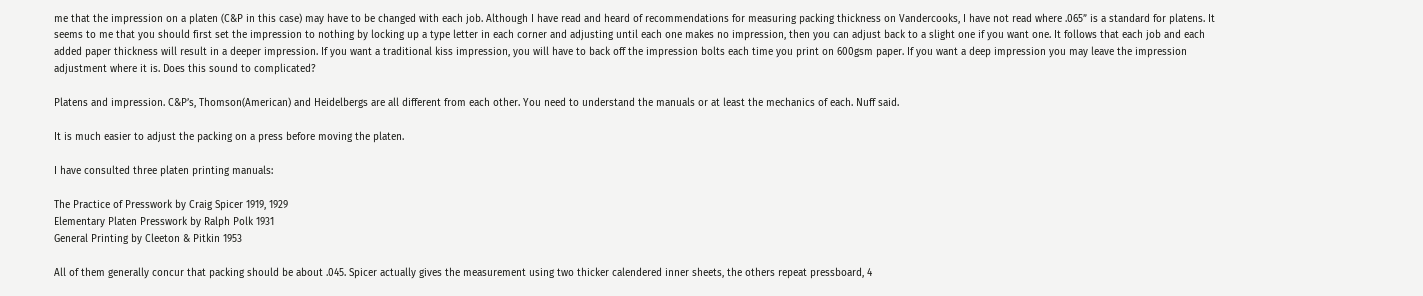me that the impression on a platen (C&P in this case) may have to be changed with each job. Although I have read and heard of recommendations for measuring packing thickness on Vandercooks, I have not read where .065” is a standard for platens. It seems to me that you should first set the impression to nothing by locking up a type letter in each corner and adjusting until each one makes no impression, then you can adjust back to a slight one if you want one. It follows that each job and each added paper thickness will result in a deeper impression. If you want a traditional kiss impression, you will have to back off the impression bolts each time you print on 600gsm paper. If you want a deep impression you may leave the impression adjustment where it is. Does this sound to complicated?

Platens and impression. C&P’s, Thomson(American) and Heidelbergs are all different from each other. You need to understand the manuals or at least the mechanics of each. Nuff said.

It is much easier to adjust the packing on a press before moving the platen.

I have consulted three platen printing manuals:

The Practice of Presswork by Craig Spicer 1919, 1929
Elementary Platen Presswork by Ralph Polk 1931
General Printing by Cleeton & Pitkin 1953

All of them generally concur that packing should be about .045. Spicer actually gives the measurement using two thicker calendered inner sheets, the others repeat pressboard, 4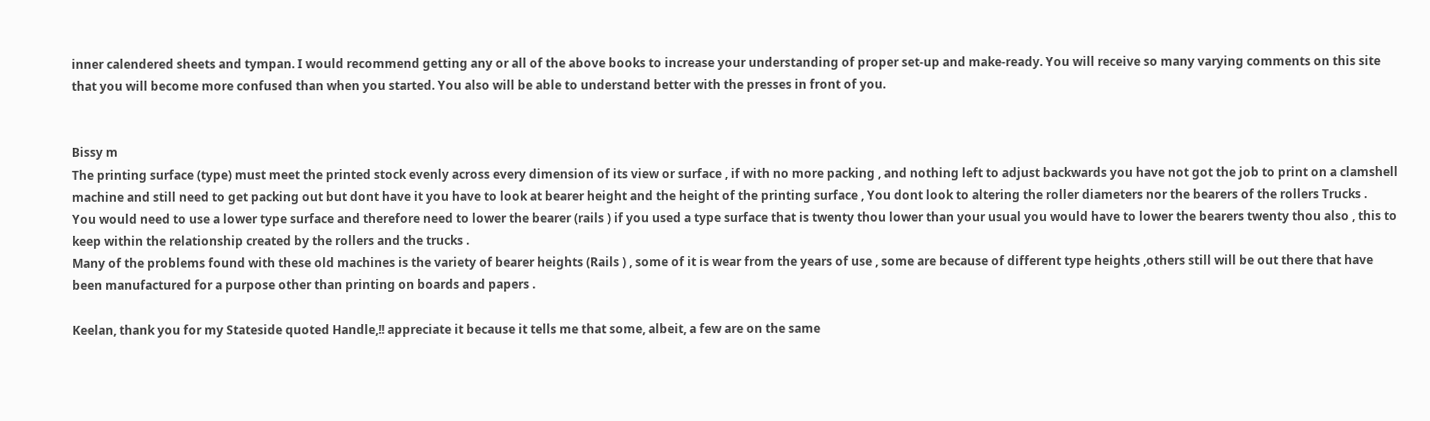inner calendered sheets and tympan. I would recommend getting any or all of the above books to increase your understanding of proper set-up and make-ready. You will receive so many varying comments on this site that you will become more confused than when you started. You also will be able to understand better with the presses in front of you.


Bissy m
The printing surface (type) must meet the printed stock evenly across every dimension of its view or surface , if with no more packing , and nothing left to adjust backwards you have not got the job to print on a clamshell machine and still need to get packing out but dont have it you have to look at bearer height and the height of the printing surface , You dont look to altering the roller diameters nor the bearers of the rollers Trucks .
You would need to use a lower type surface and therefore need to lower the bearer (rails ) if you used a type surface that is twenty thou lower than your usual you would have to lower the bearers twenty thou also , this to keep within the relationship created by the rollers and the trucks .
Many of the problems found with these old machines is the variety of bearer heights (Rails ) , some of it is wear from the years of use , some are because of different type heights ,others still will be out there that have been manufactured for a purpose other than printing on boards and papers .

Keelan, thank you for my Stateside quoted Handle,!! appreciate it because it tells me that some, albeit, a few are on the same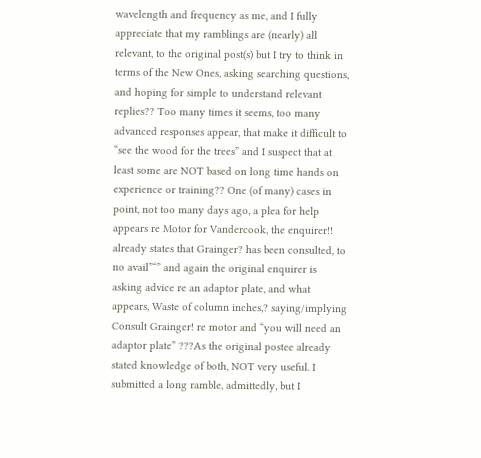wavelength and frequency as me, and I fully appreciate that my ramblings are (nearly) all relevant, to the original post(s) but I try to think in terms of the New Ones, asking searching questions, and hoping for simple to understand relevant replies?? Too many times it seems, too many advanced responses appear, that make it difficult to “see the wood for the trees” and I suspect that at least some are NOT based on long time hands on experience or training?? One (of many) cases in point, not too many days ago, a plea for help appears re Motor for Vandercook, the enquirer!! already states that Grainger? has been consulted, to no avail”“” and again the original enquirer is asking advice re an adaptor plate, and what appears, Waste of column inches,? saying/implying Consult Grainger! re motor and “you will need an adaptor plate” ???As the original postee already stated knowledge of both, NOT very useful. I submitted a long ramble, admittedly, but I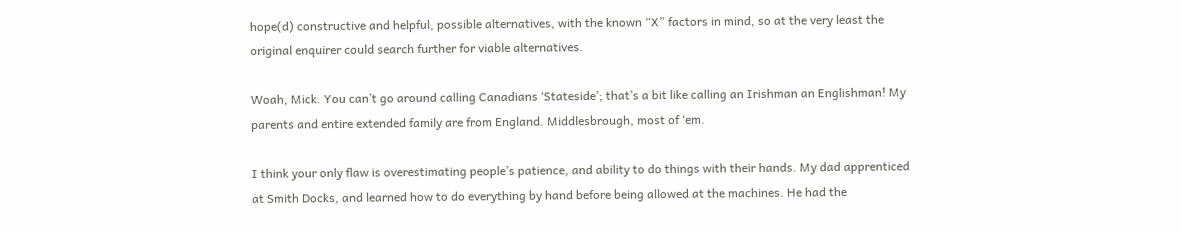hope(d) constructive and helpful, possible alternatives, with the known “X” factors in mind, so at the very least the original enquirer could search further for viable alternatives.

Woah, Mick. You can’t go around calling Canadians ‘Stateside’; that’s a bit like calling an Irishman an Englishman! My parents and entire extended family are from England. Middlesbrough, most of ‘em.

I think your only flaw is overestimating people’s patience, and ability to do things with their hands. My dad apprenticed at Smith Docks, and learned how to do everything by hand before being allowed at the machines. He had the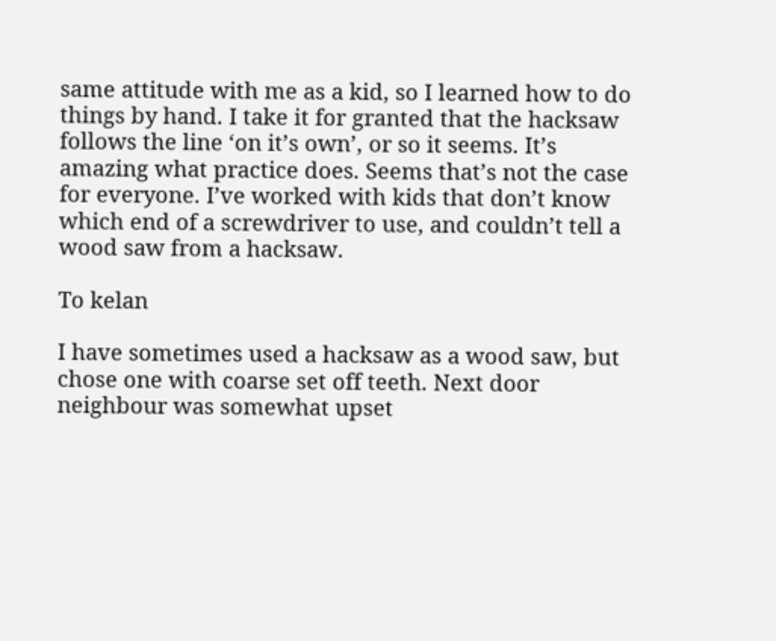same attitude with me as a kid, so I learned how to do things by hand. I take it for granted that the hacksaw follows the line ‘on it’s own’, or so it seems. It’s amazing what practice does. Seems that’s not the case for everyone. I’ve worked with kids that don’t know which end of a screwdriver to use, and couldn’t tell a wood saw from a hacksaw.

To kelan

I have sometimes used a hacksaw as a wood saw, but chose one with coarse set off teeth. Next door neighbour was somewhat upset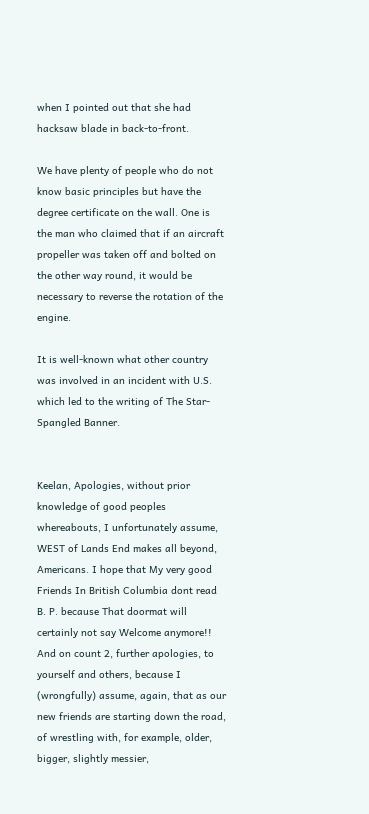when I pointed out that she had hacksaw blade in back-to-front.

We have plenty of people who do not know basic principles but have the degree certificate on the wall. One is the man who claimed that if an aircraft propeller was taken off and bolted on the other way round, it would be necessary to reverse the rotation of the engine.

It is well-known what other country was involved in an incident with U.S. which led to the writing of The Star-Spangled Banner.


Keelan, Apologies, without prior knowledge of good peoples whereabouts, I unfortunately assume, WEST of Lands End makes all beyond, Americans. I hope that My very good Friends In British Columbia dont read B. P. because That doormat will certainly not say Welcome anymore!! And on count 2, further apologies, to yourself and others, because I (wrongfully) assume, again, that as our new friends are starting down the road, of wrestling with, for example, older, bigger, slightly messier,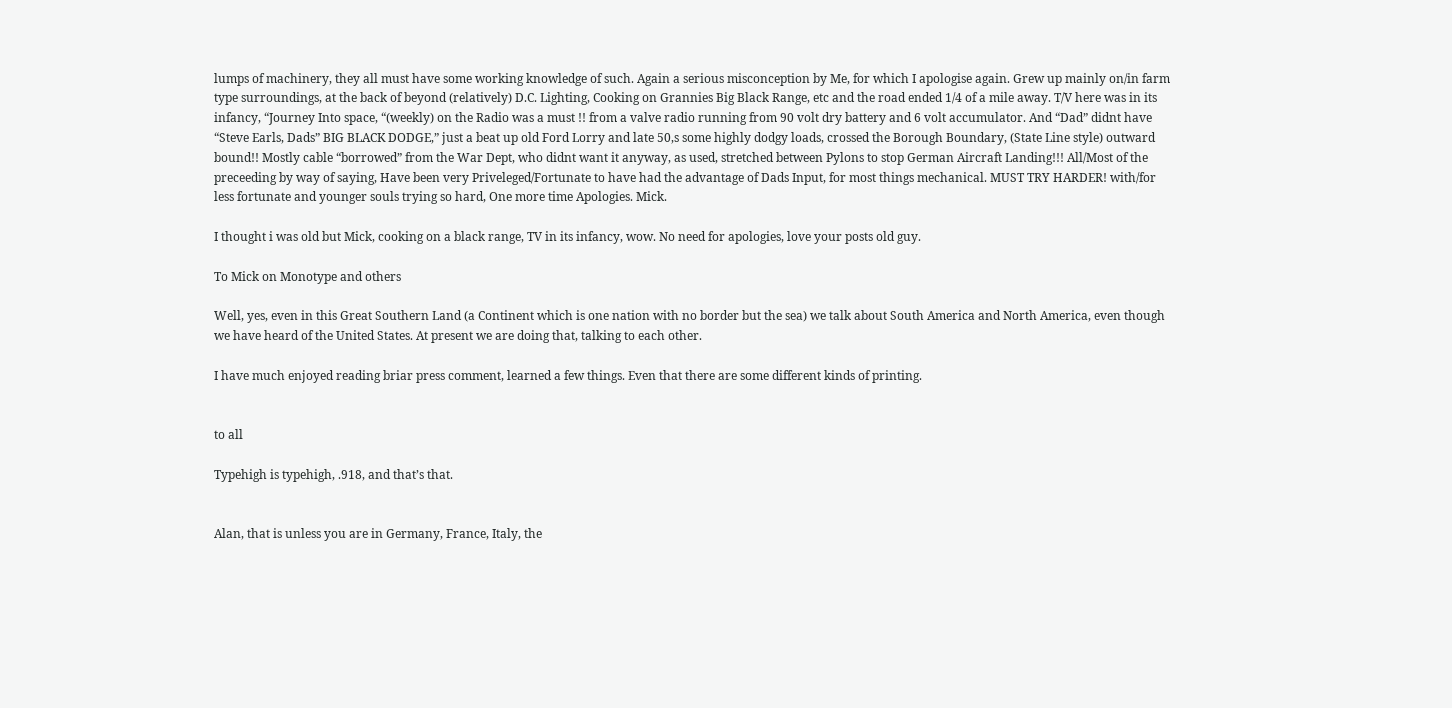lumps of machinery, they all must have some working knowledge of such. Again a serious misconception by Me, for which I apologise again. Grew up mainly on/in farm type surroundings, at the back of beyond (relatively) D.C. Lighting, Cooking on Grannies Big Black Range, etc and the road ended 1/4 of a mile away. T/V here was in its infancy, “Journey Into space, “(weekly) on the Radio was a must !! from a valve radio running from 90 volt dry battery and 6 volt accumulator. And “Dad” didnt have “Steve Earls, Dads” BIG BLACK DODGE,” just a beat up old Ford Lorry and late 50,s some highly dodgy loads, crossed the Borough Boundary, (State Line style) outward bound!! Mostly cable “borrowed” from the War Dept, who didnt want it anyway, as used, stretched between Pylons to stop German Aircraft Landing!!! All/Most of the preceeding by way of saying, Have been very Priveleged/Fortunate to have had the advantage of Dads Input, for most things mechanical. MUST TRY HARDER! with/for less fortunate and younger souls trying so hard, One more time Apologies. Mick.

I thought i was old but Mick, cooking on a black range, TV in its infancy, wow. No need for apologies, love your posts old guy.

To Mick on Monotype and others

Well, yes, even in this Great Southern Land (a Continent which is one nation with no border but the sea) we talk about South America and North America, even though we have heard of the United States. At present we are doing that, talking to each other.

I have much enjoyed reading briar press comment, learned a few things. Even that there are some different kinds of printing.


to all

Typehigh is typehigh, .918, and that’s that.


Alan, that is unless you are in Germany, France, Italy, the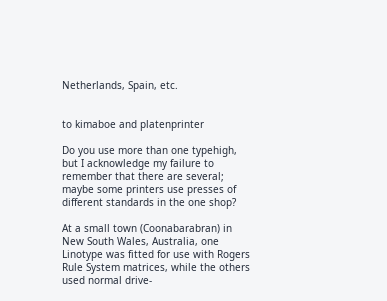Netherlands, Spain, etc.


to kimaboe and platenprinter

Do you use more than one typehigh, but I acknowledge my failure to remember that there are several; maybe some printers use presses of different standards in the one shop?

At a small town (Coonabarabran) in New South Wales, Australia, one Linotype was fitted for use with Rogers Rule System matrices, while the others used normal drive-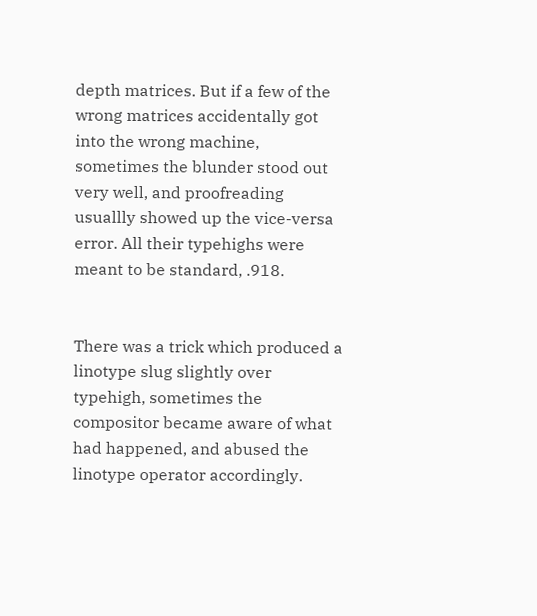depth matrices. But if a few of the wrong matrices accidentally got into the wrong machine, sometimes the blunder stood out very well, and proofreading usuallly showed up the vice-versa error. All their typehighs were meant to be standard, .918.


There was a trick which produced a linotype slug slightly over typehigh, sometimes the compositor became aware of what had happened, and abused the linotype operator accordingly.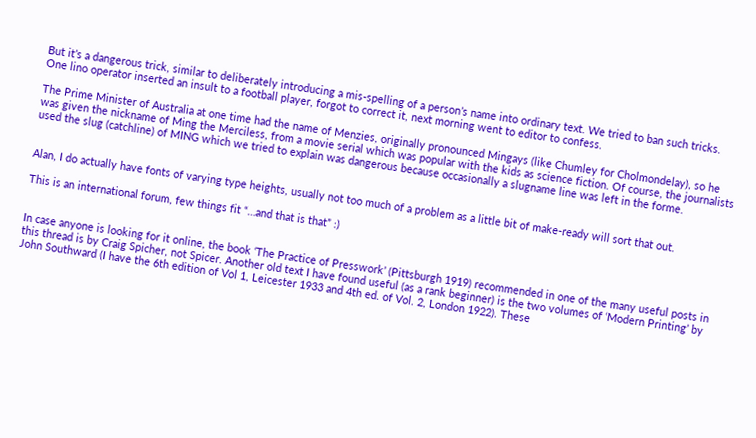But it’s a dangerous trick, similar to deliberately introducing a mis-spelling of a person’s name into ordinary text. We tried to ban such tricks. One lino operator inserted an insult to a football player, forgot to correct it, next morning went to editor to confess.

The Prime Minister of Australia at one time had the name of Menzies, originally pronounced Mingays (like Chumley for Cholmondelay), so he was given the nickname of Ming the Merciless, from a movie serial which was popular with the kids as science fiction. Of course, the journalists used the slug (catchline) of MING which we tried to explain was dangerous because occasionally a slugname line was left in the forme.


Alan, I do actually have fonts of varying type heights, usually not too much of a problem as a little bit of make-ready will sort that out.

This is an international forum, few things fit “…and that is that” :)


In case anyone is looking for it online, the book ‘The Practice of Presswork’ (Pittsburgh 1919) recommended in one of the many useful posts in this thread is by Craig Spicher, not Spicer. Another old text I have found useful (as a rank beginner) is the two volumes of ‘Modern Printing’ by John Southward (I have the 6th edition of Vol 1, Leicester 1933 and 4th ed. of Vol. 2, London 1922). These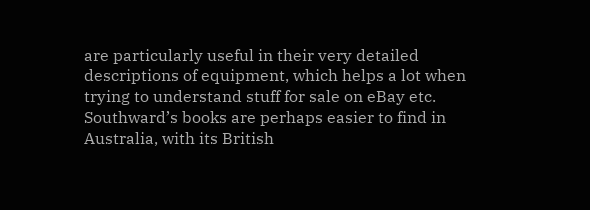are particularly useful in their very detailed descriptions of equipment, which helps a lot when trying to understand stuff for sale on eBay etc. Southward’s books are perhaps easier to find in Australia, with its British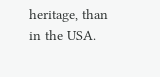heritage, than in the USA.